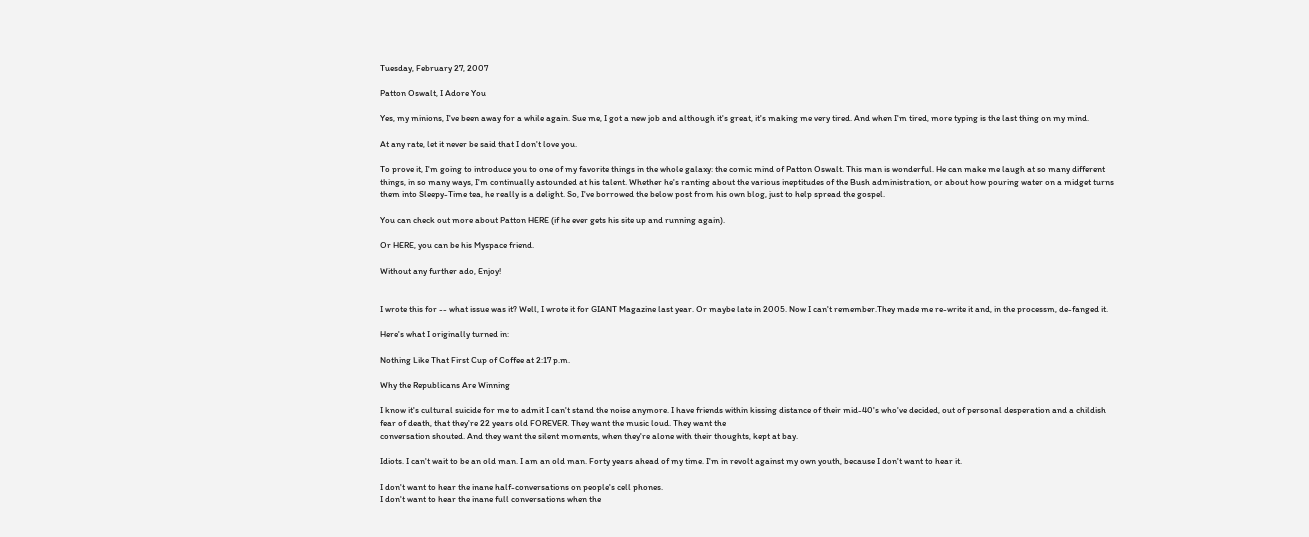Tuesday, February 27, 2007

Patton Oswalt, I Adore You

Yes, my minions, I've been away for a while again. Sue me, I got a new job and although it's great, it's making me very tired. And when I'm tired, more typing is the last thing on my mind.

At any rate, let it never be said that I don't love you.

To prove it, I'm going to introduce you to one of my favorite things in the whole galaxy: the comic mind of Patton Oswalt. This man is wonderful. He can make me laugh at so many different things, in so many ways, I'm continually astounded at his talent. Whether he's ranting about the various ineptitudes of the Bush administration, or about how pouring water on a midget turns them into Sleepy-Time tea, he really is a delight. So, I've borrowed the below post from his own blog, just to help spread the gospel.

You can check out more about Patton HERE (if he ever gets his site up and running again).

Or HERE, you can be his Myspace friend.

Without any further ado, Enjoy!


I wrote this for -- what issue was it? Well, I wrote it for GIANT Magazine last year. Or maybe late in 2005. Now I can't remember.They made me re-write it and, in the processm, de-fanged it.

Here's what I originally turned in:

Nothing Like That First Cup of Coffee at 2:17 p.m.

Why the Republicans Are Winning

I know it's cultural suicide for me to admit I can't stand the noise anymore. I have friends within kissing distance of their mid-40's who've decided, out of personal desperation and a childish fear of death, that they're 22 years old FOREVER. They want the music loud. They want the
conversation shouted. And they want the silent moments, when they're alone with their thoughts, kept at bay.

Idiots. I can't wait to be an old man. I am an old man. Forty years ahead of my time. I'm in revolt against my own youth, because I don't want to hear it.

I don't want to hear the inane half-conversations on people's cell phones.
I don't want to hear the inane full conversations when the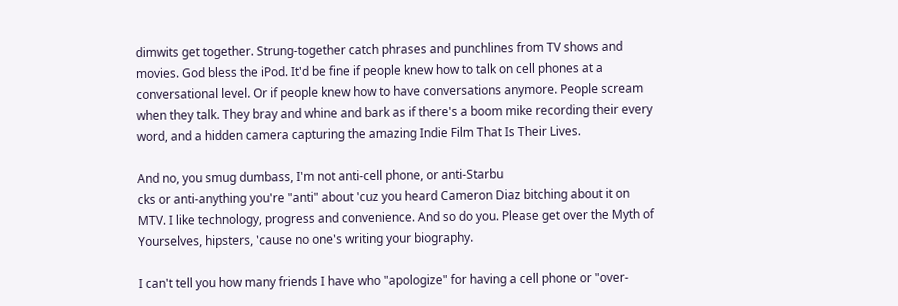dimwits get together. Strung-together catch phrases and punchlines from TV shows and movies. God bless the iPod. It'd be fine if people knew how to talk on cell phones at a conversational level. Or if people knew how to have conversations anymore. People scream when they talk. They bray and whine and bark as if there's a boom mike recording their every word, and a hidden camera capturing the amazing Indie Film That Is Their Lives.

And no, you smug dumbass, I'm not anti-cell phone, or anti-Starbu
cks or anti-anything you're "anti" about 'cuz you heard Cameron Diaz bitching about it on MTV. I like technology, progress and convenience. And so do you. Please get over the Myth of Yourselves, hipsters, 'cause no one's writing your biography.

I can't tell you how many friends I have who "apologize" for having a cell phone or "over-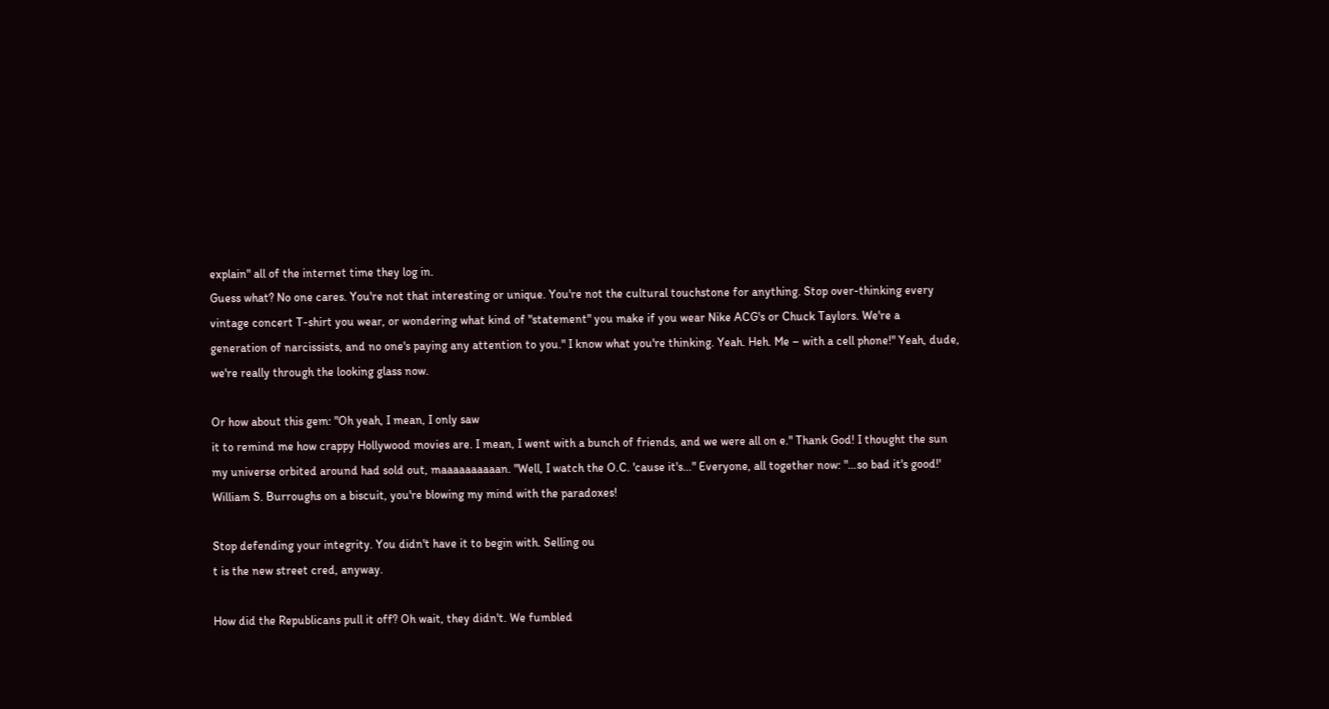explain" all of the internet time they log in.
Guess what? No one cares. You're not that interesting or unique. You're not the cultural touchstone for anything. Stop over-thinking every vintage concert T-shirt you wear, or wondering what kind of "statement" you make if you wear Nike ACG's or Chuck Taylors. We're a generation of narcissists, and no one's paying any attention to you." I know what you're thinking. Yeah. Heh. Me – with a cell phone!" Yeah, dude, we're really through the looking glass now.

Or how about this gem: "Oh yeah, I mean, I only saw
it to remind me how crappy Hollywood movies are. I mean, I went with a bunch of friends, and we were all on e." Thank God! I thought the sun my universe orbited around had sold out, maaaaaaaaaan. "Well, I watch the O.C. 'cause it's…" Everyone, all together now: "…so bad it's good!' William S. Burroughs on a biscuit, you're blowing my mind with the paradoxes!

Stop defending your integrity. You didn't have it to begin with. Selling ou
t is the new street cred, anyway.

How did the Republicans pull it off? Oh wait, they didn't. We fumbled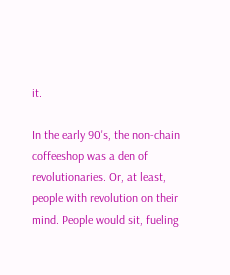it.

In the early 90's, the non-chain coffeeshop was a den of revolutionaries. Or, at least, people with revolution on their mind. People would sit, fueling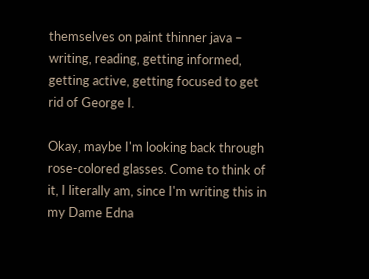themselves on paint thinner java – writing, reading, getting informed, getting active, getting focused to get rid of George I.

Okay, maybe I'm looking back through rose-colored glasses. Come to think of it, I literally am, since I'm writing this in my Dame Edna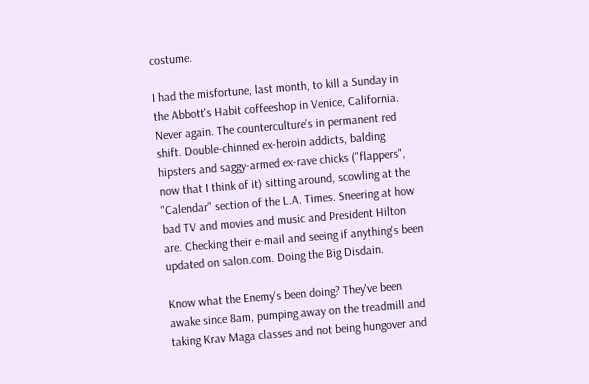costume.

I had the misfortune, last month, to kill a Sunday in the Abbott's Habit coffeeshop in Venice, California. Never again. The counterculture's in permanent red shift. Double-chinned ex-heroin addicts, balding hipsters and saggy-armed ex-rave chicks ("flappers", now that I think of it) sitting around, scowling at the "Calendar" section of the L.A. Times. Sneering at how bad TV and movies and music and President Hilton are. Checking their e-mail and seeing if anything's been updated on salon.com. Doing the Big Disdain.

Know what the Enemy's been doing? They've been awake since 8am, pumping away on the treadmill and taking Krav Maga classes and not being hungover and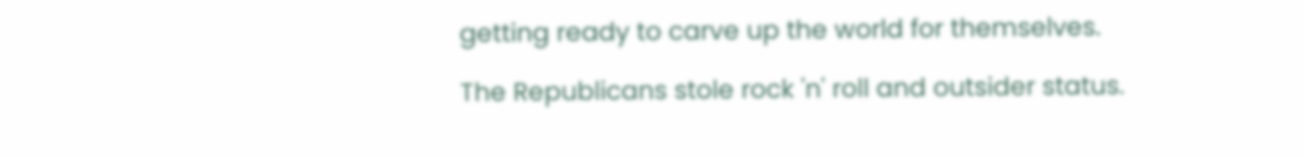getting ready to carve up the world for themselves.

The Republicans stole rock 'n' roll and outsider status.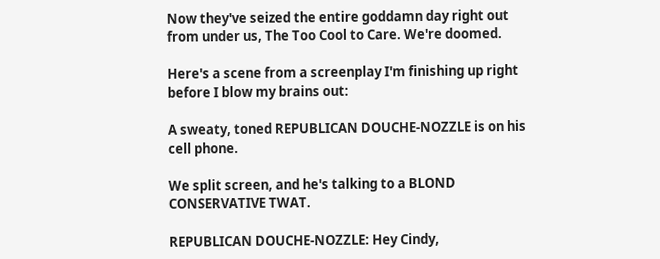Now they've seized the entire goddamn day right out from under us, The Too Cool to Care. We're doomed.

Here's a scene from a screenplay I'm finishing up right before I blow my brains out:

A sweaty, toned REPUBLICAN DOUCHE-NOZZLE is on his cell phone.

We split screen, and he's talking to a BLOND CONSERVATIVE TWAT.

REPUBLICAN DOUCHE-NOZZLE: Hey Cindy,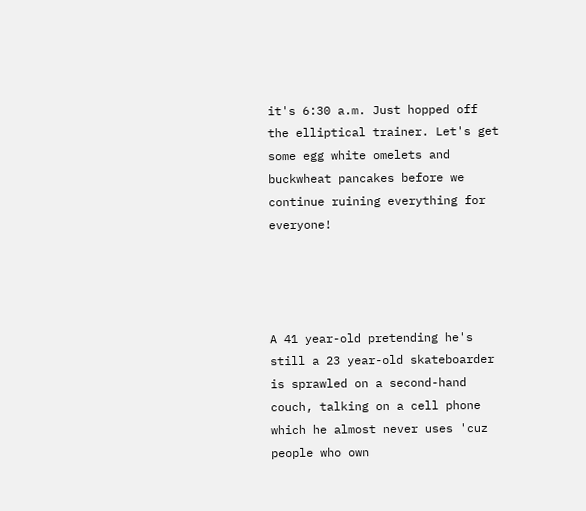it's 6:30 a.m. Just hopped off the elliptical trainer. Let's get some egg white omelets and buckwheat pancakes before we continue ruining everything for everyone!




A 41 year-old pretending he's still a 23 year-old skateboarder is sprawled on a second-hand couch, talking on a cell phone which he almost never uses 'cuz people who own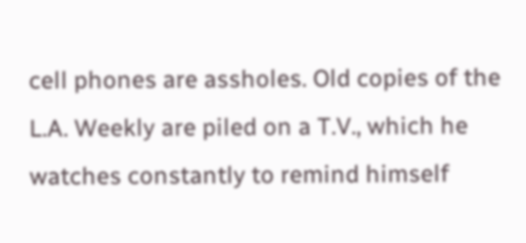cell phones are assholes. Old copies of the L.A. Weekly are piled on a T.V., which he watches constantly to remind himself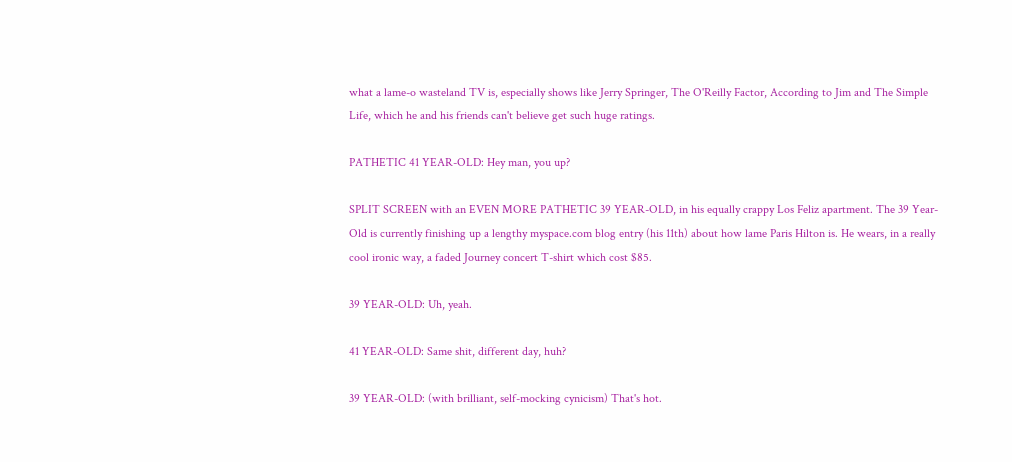what a lame-o wasteland TV is, especially shows like Jerry Springer, The O'Reilly Factor, According to Jim and The Simple Life, which he and his friends can't believe get such huge ratings.

PATHETIC 41 YEAR-OLD: Hey man, you up?

SPLIT SCREEN with an EVEN MORE PATHETIC 39 YEAR-OLD, in his equally crappy Los Feliz apartment. The 39 Year-Old is currently finishing up a lengthy myspace.com blog entry (his 11th) about how lame Paris Hilton is. He wears, in a really cool ironic way, a faded Journey concert T-shirt which cost $85.

39 YEAR-OLD: Uh, yeah.

41 YEAR-OLD: Same shit, different day, huh?

39 YEAR-OLD: (with brilliant, self-mocking cynicism) That's hot.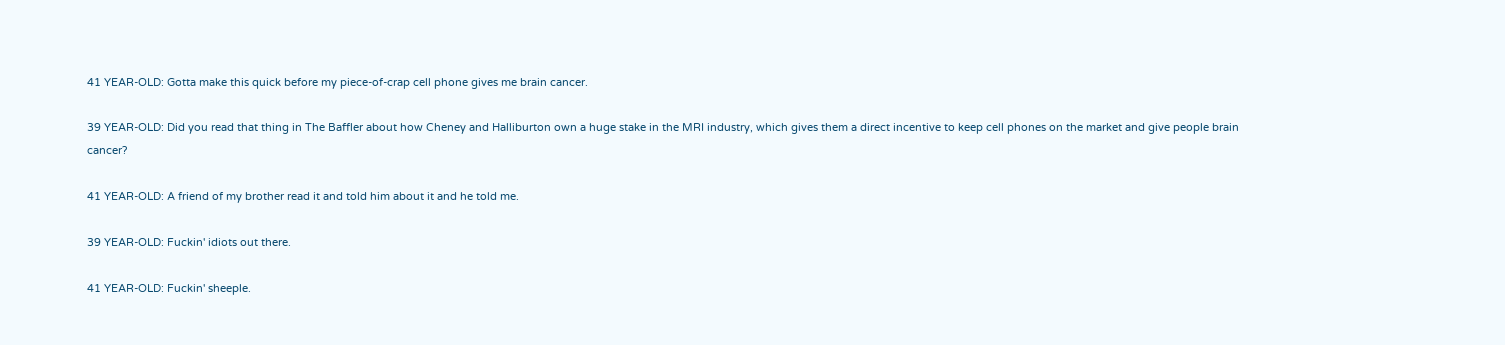41 YEAR-OLD: Gotta make this quick before my piece-of-crap cell phone gives me brain cancer.

39 YEAR-OLD: Did you read that thing in The Baffler about how Cheney and Halliburton own a huge stake in the MRI industry, which gives them a direct incentive to keep cell phones on the market and give people brain cancer?

41 YEAR-OLD: A friend of my brother read it and told him about it and he told me.

39 YEAR-OLD: Fuckin' idiots out there.

41 YEAR-OLD: Fuckin' sheeple.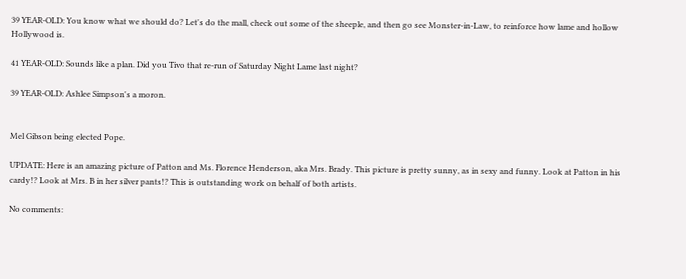39 YEAR-OLD: You know what we should do? Let's do the mall, check out some of the sheeple, and then go see Monster-in-Law, to reinforce how lame and hollow Hollywood is.

41 YEAR-OLD: Sounds like a plan. Did you Tivo that re-run of Saturday Night Lame last night?

39 YEAR-OLD: Ashlee Simpson's a moron.


Mel Gibson being elected Pope.

UPDATE: Here is an amazing picture of Patton and Ms. Florence Henderson, aka Mrs. Brady. This picture is pretty sunny, as in sexy and funny. Look at Patton in his cardy!? Look at Mrs. B in her silver pants!? This is outstanding work on behalf of both artists.

No comments: